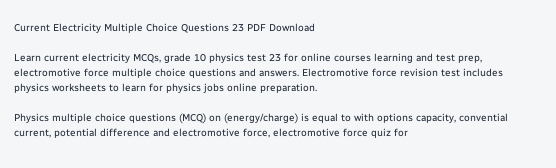Current Electricity Multiple Choice Questions 23 PDF Download

Learn current electricity MCQs, grade 10 physics test 23 for online courses learning and test prep, electromotive force multiple choice questions and answers. Electromotive force revision test includes physics worksheets to learn for physics jobs online preparation.

Physics multiple choice questions (MCQ) on (energy/charge) is equal to with options capacity, convential current, potential difference and electromotive force, electromotive force quiz for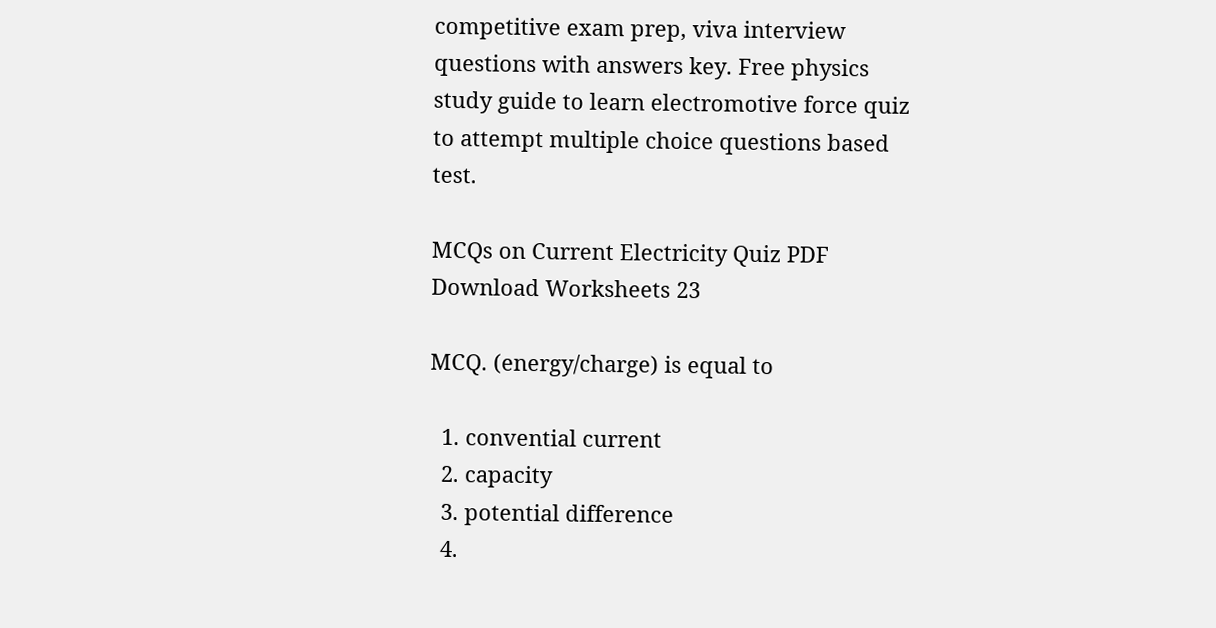competitive exam prep, viva interview questions with answers key. Free physics study guide to learn electromotive force quiz to attempt multiple choice questions based test.

MCQs on Current Electricity Quiz PDF Download Worksheets 23

MCQ. (energy/charge) is equal to

  1. convential current
  2. capacity
  3. potential difference
  4.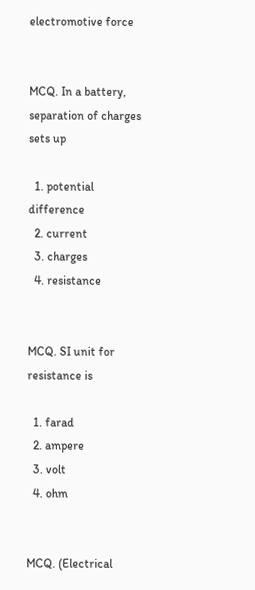electromotive force


MCQ. In a battery, separation of charges sets up

  1. potential difference
  2. current
  3. charges
  4. resistance


MCQ. SI unit for resistance is

  1. farad
  2. ampere
  3. volt
  4. ohm


MCQ. (Electrical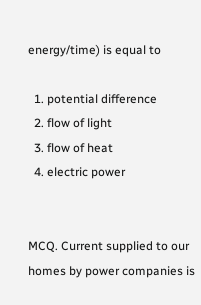energy/time) is equal to

  1. potential difference
  2. flow of light
  3. flow of heat
  4. electric power


MCQ. Current supplied to our homes by power companies is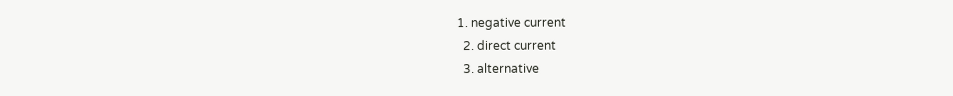1. negative current
  2. direct current
  3. alternative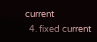current
  4. fixed current